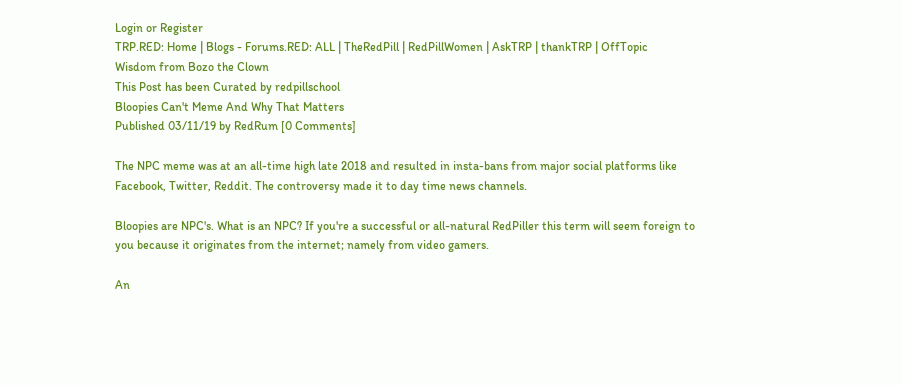Login or Register
TRP.RED: Home | Blogs - Forums.RED: ALL | TheRedPill | RedPillWomen | AskTRP | thankTRP | OffTopic
Wisdom from Bozo the Clown
This Post has been Curated by redpillschool
Bloopies Can't Meme And Why That Matters
Published 03/11/19 by RedRum [0 Comments]

The NPC meme was at an all-time high late 2018 and resulted in insta-bans from major social platforms like Facebook, Twitter, Reddit. The controversy made it to day time news channels.

Bloopies are NPC's. What is an NPC? If you're a successful or all-natural RedPiller this term will seem foreign to you because it originates from the internet; namely from video gamers.

An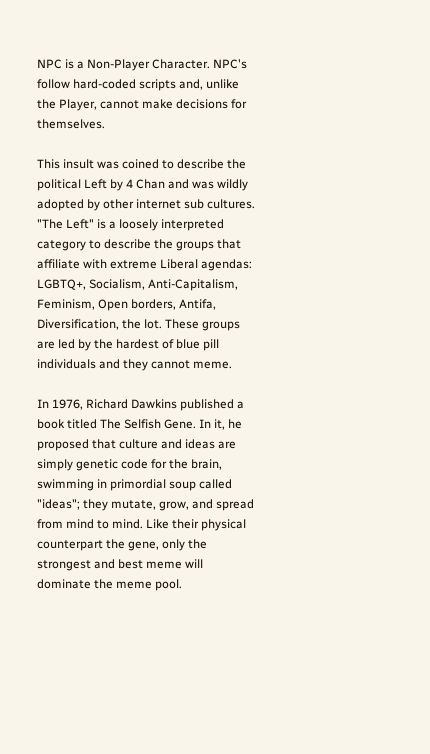NPC is a Non-Player Character. NPC's follow hard-coded scripts and, unlike the Player, cannot make decisions for themselves.

This insult was coined to describe the political Left by 4 Chan and was wildly adopted by other internet sub cultures. "The Left" is a loosely interpreted category to describe the groups that affiliate with extreme Liberal agendas: LGBTQ+, Socialism, Anti-Capitalism, Feminism, Open borders, Antifa, Diversification, the lot. These groups are led by the hardest of blue pill individuals and they cannot meme.

In 1976, Richard Dawkins published a book titled The Selfish Gene. In it, he proposed that culture and ideas are simply genetic code for the brain, swimming in primordial soup called "ideas"; they mutate, grow, and spread from mind to mind. Like their physical counterpart the gene, only the strongest and best meme will dominate the meme pool.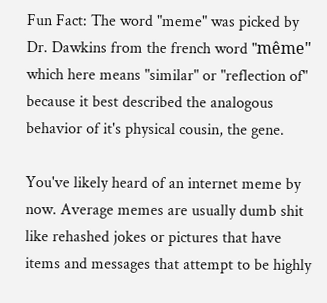Fun Fact: The word "meme" was picked by Dr. Dawkins from the french word "même" which here means "similar" or "reflection of" because it best described the analogous behavior of it's physical cousin, the gene.

You've likely heard of an internet meme by now. Average memes are usually dumb shit like rehashed jokes or pictures that have items and messages that attempt to be highly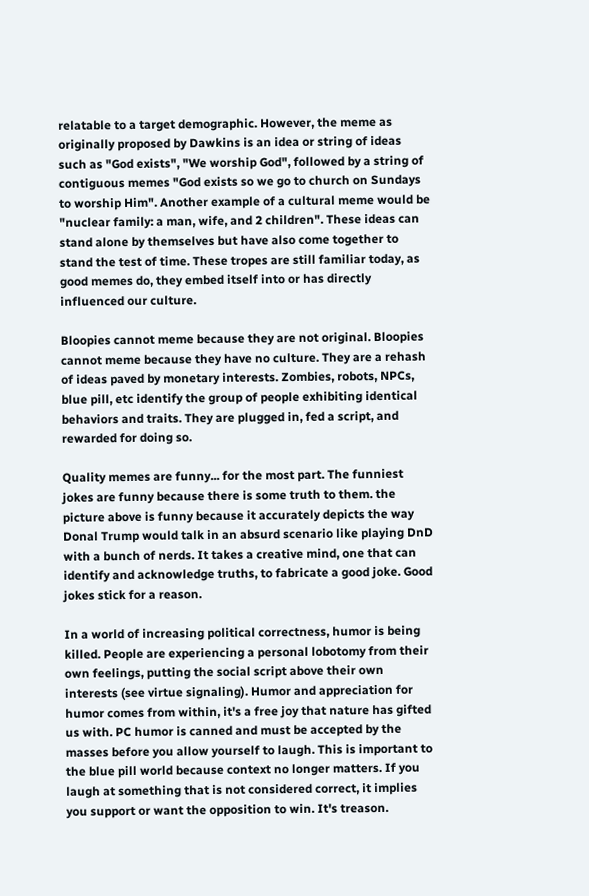relatable to a target demographic. However, the meme as originally proposed by Dawkins is an idea or string of ideas such as "God exists", "We worship God", followed by a string of contiguous memes "God exists so we go to church on Sundays to worship Him". Another example of a cultural meme would be "nuclear family: a man, wife, and 2 children". These ideas can stand alone by themselves but have also come together to stand the test of time. These tropes are still familiar today, as good memes do, they embed itself into or has directly influenced our culture.

Bloopies cannot meme because they are not original. Bloopies cannot meme because they have no culture. They are a rehash of ideas paved by monetary interests. Zombies, robots, NPCs, blue pill, etc identify the group of people exhibiting identical behaviors and traits. They are plugged in, fed a script, and rewarded for doing so.

Quality memes are funny... for the most part. The funniest jokes are funny because there is some truth to them. the picture above is funny because it accurately depicts the way Donal Trump would talk in an absurd scenario like playing DnD with a bunch of nerds. It takes a creative mind, one that can identify and acknowledge truths, to fabricate a good joke. Good jokes stick for a reason.

In a world of increasing political correctness, humor is being killed. People are experiencing a personal lobotomy from their own feelings, putting the social script above their own interests (see virtue signaling). Humor and appreciation for humor comes from within, it's a free joy that nature has gifted us with. PC humor is canned and must be accepted by the masses before you allow yourself to laugh. This is important to the blue pill world because context no longer matters. If you laugh at something that is not considered correct, it implies you support or want the opposition to win. It's treason.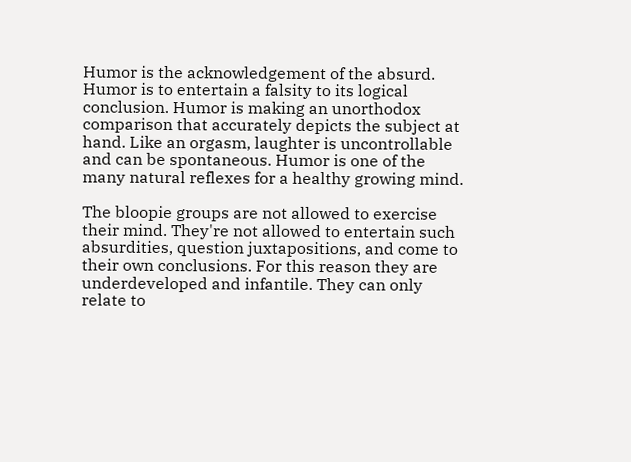Humor is the acknowledgement of the absurd. Humor is to entertain a falsity to its logical conclusion. Humor is making an unorthodox comparison that accurately depicts the subject at hand. Like an orgasm, laughter is uncontrollable and can be spontaneous. Humor is one of the many natural reflexes for a healthy growing mind.

The bloopie groups are not allowed to exercise their mind. They're not allowed to entertain such absurdities, question juxtapositions, and come to their own conclusions. For this reason they are underdeveloped and infantile. They can only relate to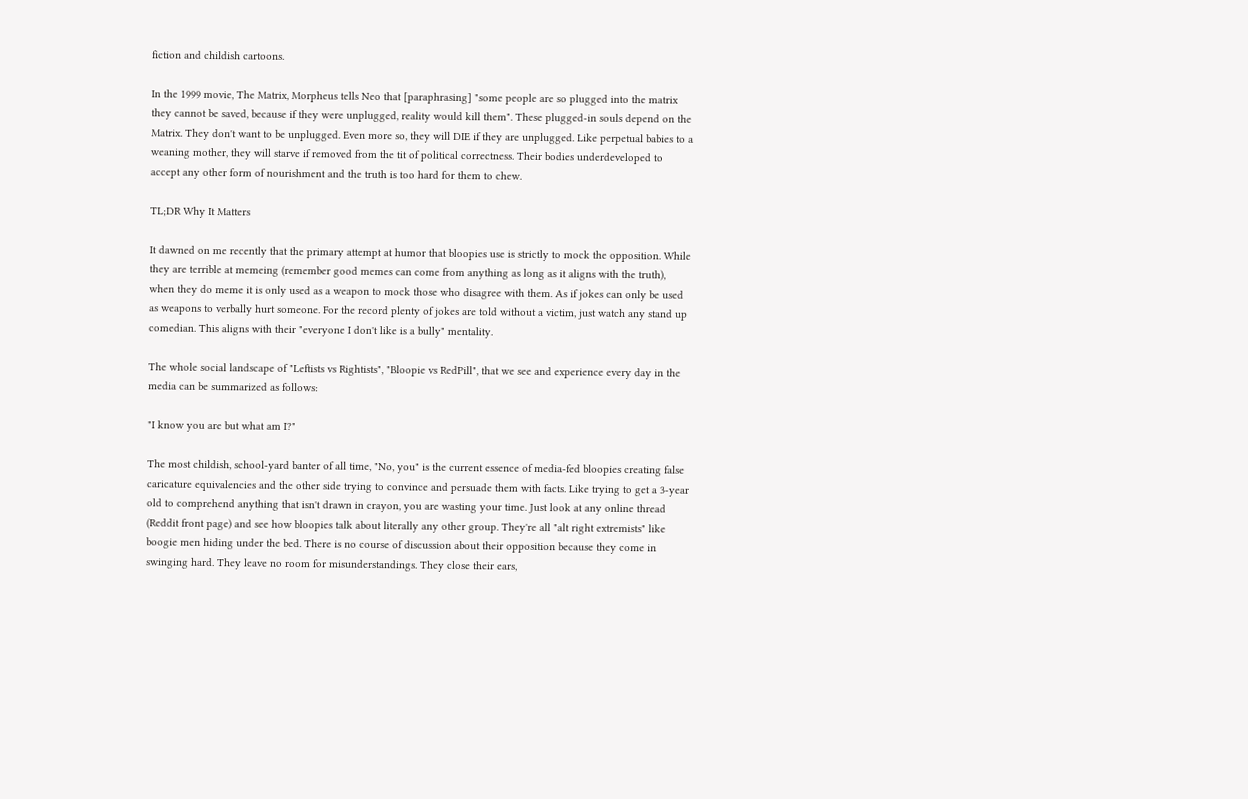fiction and childish cartoons.

In the 1999 movie, The Matrix, Morpheus tells Neo that [paraphrasing] "some people are so plugged into the matrix they cannot be saved, because if they were unplugged, reality would kill them". These plugged-in souls depend on the Matrix. They don't want to be unplugged. Even more so, they will DIE if they are unplugged. Like perpetual babies to a weaning mother, they will starve if removed from the tit of political correctness. Their bodies underdeveloped to accept any other form of nourishment and the truth is too hard for them to chew.

TL;DR Why It Matters

It dawned on me recently that the primary attempt at humor that bloopies use is strictly to mock the opposition. While they are terrible at memeing (remember good memes can come from anything as long as it aligns with the truth), when they do meme it is only used as a weapon to mock those who disagree with them. As if jokes can only be used as weapons to verbally hurt someone. For the record plenty of jokes are told without a victim, just watch any stand up comedian. This aligns with their "everyone I don't like is a bully" mentality.

The whole social landscape of "Leftists vs Rightists", "Bloopie vs RedPill", that we see and experience every day in the media can be summarized as follows:

"I know you are but what am I?"

The most childish, school-yard banter of all time, "No, you" is the current essence of media-fed bloopies creating false caricature equivalencies and the other side trying to convince and persuade them with facts. Like trying to get a 3-year old to comprehend anything that isn't drawn in crayon, you are wasting your time. Just look at any online thread (Reddit front page) and see how bloopies talk about literally any other group. They're all "alt right extremists" like boogie men hiding under the bed. There is no course of discussion about their opposition because they come in swinging hard. They leave no room for misunderstandings. They close their ears,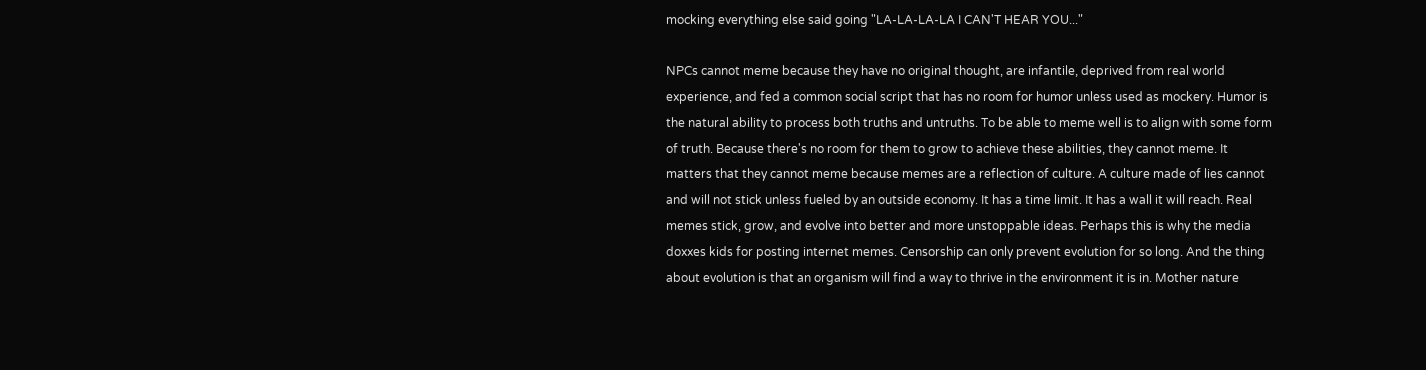mocking everything else said going "LA-LA-LA-LA I CAN'T HEAR YOU..."

NPCs cannot meme because they have no original thought, are infantile, deprived from real world experience, and fed a common social script that has no room for humor unless used as mockery. Humor is the natural ability to process both truths and untruths. To be able to meme well is to align with some form of truth. Because there's no room for them to grow to achieve these abilities, they cannot meme. It matters that they cannot meme because memes are a reflection of culture. A culture made of lies cannot and will not stick unless fueled by an outside economy. It has a time limit. It has a wall it will reach. Real memes stick, grow, and evolve into better and more unstoppable ideas. Perhaps this is why the media doxxes kids for posting internet memes. Censorship can only prevent evolution for so long. And the thing about evolution is that an organism will find a way to thrive in the environment it is in. Mother nature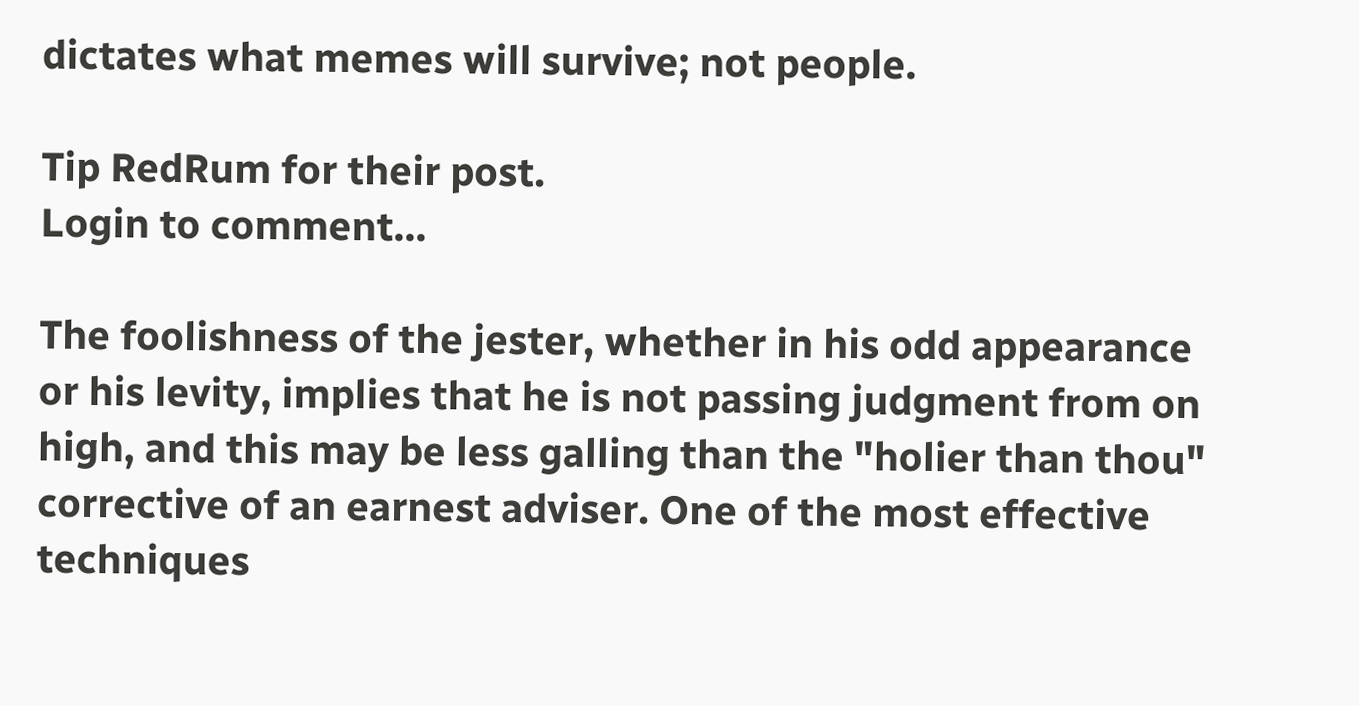dictates what memes will survive; not people.

Tip RedRum for their post.
Login to comment...

The foolishness of the jester, whether in his odd appearance or his levity, implies that he is not passing judgment from on high, and this may be less galling than the "holier than thou" corrective of an earnest adviser. One of the most effective techniques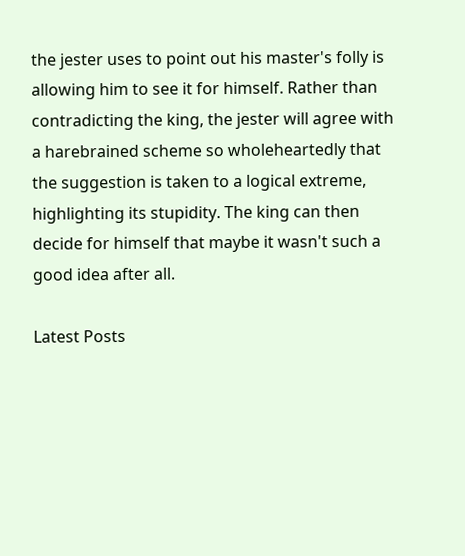the jester uses to point out his master's folly is allowing him to see it for himself. Rather than contradicting the king, the jester will agree with a harebrained scheme so wholeheartedly that the suggestion is taken to a logical extreme, highlighting its stupidity. The king can then decide for himself that maybe it wasn't such a good idea after all.

Latest Posts